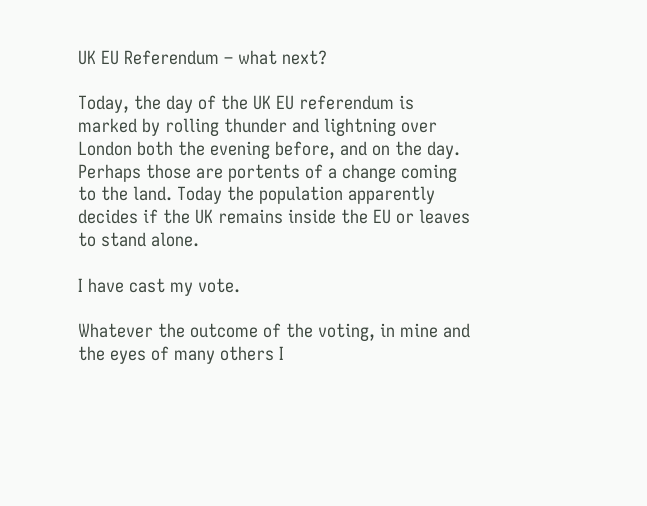UK EU Referendum – what next?

Today, the day of the UK EU referendum is marked by rolling thunder and lightning over London both the evening before, and on the day. Perhaps those are portents of a change coming to the land. Today the population apparently decides if the UK remains inside the EU or leaves to stand alone.

I have cast my vote.

Whatever the outcome of the voting, in mine and the eyes of many others I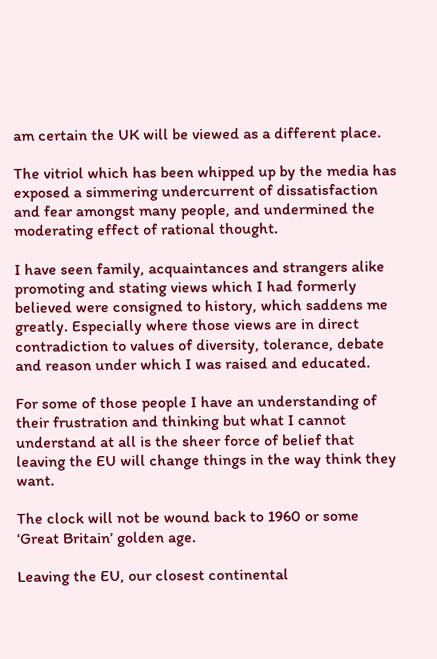am certain the UK will be viewed as a different place.

The vitriol which has been whipped up by the media has exposed a simmering undercurrent of dissatisfaction and fear amongst many people, and undermined the moderating effect of rational thought.

I have seen family, acquaintances and strangers alike promoting and stating views which I had formerly believed were consigned to history, which saddens me greatly. Especially where those views are in direct contradiction to values of diversity, tolerance, debate and reason under which I was raised and educated.

For some of those people I have an understanding of their frustration and thinking but what I cannot understand at all is the sheer force of belief that leaving the EU will change things in the way think they want.

The clock will not be wound back to 1960 or some ‘Great Britain’ golden age.

Leaving the EU, our closest continental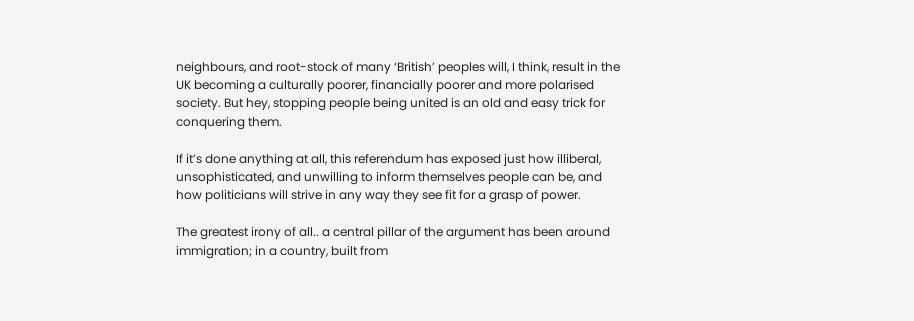neighbours, and root-stock of many ‘British’ peoples will, I think, result in the UK becoming a culturally poorer, financially poorer and more polarised society. But hey, stopping people being united is an old and easy trick for conquering them.

If it’s done anything at all, this referendum has exposed just how illiberal, unsophisticated, and unwilling to inform themselves people can be, and how politicians will strive in any way they see fit for a grasp of power.

The greatest irony of all.. a central pillar of the argument has been around immigration; in a country, built from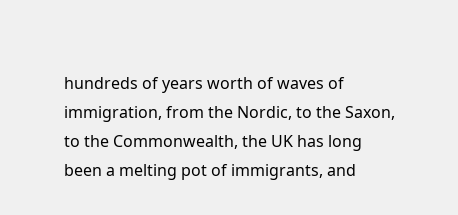hundreds of years worth of waves of immigration, from the Nordic, to the Saxon, to the Commonwealth, the UK has long been a melting pot of immigrants, and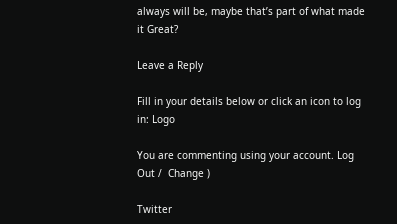always will be, maybe that’s part of what made it Great?

Leave a Reply

Fill in your details below or click an icon to log in: Logo

You are commenting using your account. Log Out /  Change )

Twitter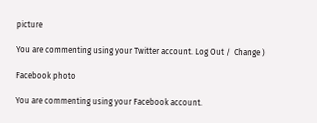picture

You are commenting using your Twitter account. Log Out /  Change )

Facebook photo

You are commenting using your Facebook account.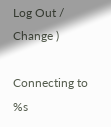Log Out /  Change )

Connecting to %s